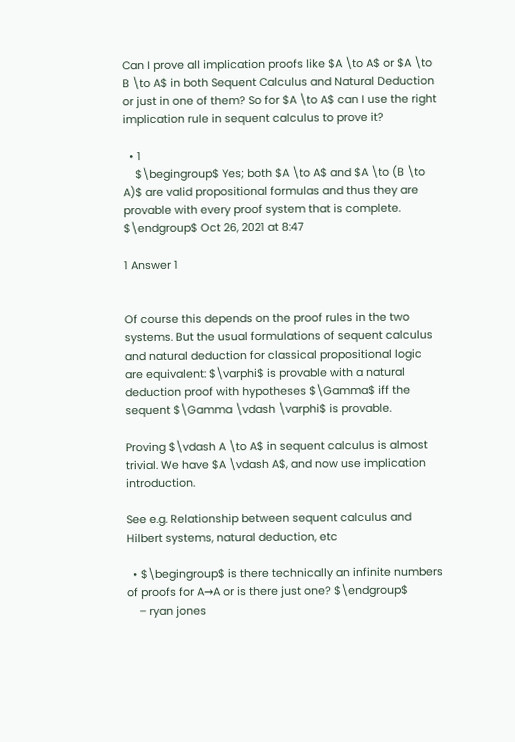Can I prove all implication proofs like $A \to A$ or $A \to B \to A$ in both Sequent Calculus and Natural Deduction or just in one of them? So for $A \to A$ can I use the right implication rule in sequent calculus to prove it?

  • 1
    $\begingroup$ Yes; both $A \to A$ and $A \to (B \to A)$ are valid propositional formulas and thus they are provable with every proof system that is complete. $\endgroup$ Oct 26, 2021 at 8:47

1 Answer 1


Of course this depends on the proof rules in the two systems. But the usual formulations of sequent calculus and natural deduction for classical propositional logic are equivalent: $\varphi$ is provable with a natural deduction proof with hypotheses $\Gamma$ iff the sequent $\Gamma \vdash \varphi$ is provable.

Proving $\vdash A \to A$ in sequent calculus is almost trivial. We have $A \vdash A$, and now use implication introduction.

See e.g. Relationship between sequent calculus and Hilbert systems, natural deduction, etc

  • $\begingroup$ is there technically an infinite numbers of proofs for A→A or is there just one? $\endgroup$
    – ryan jones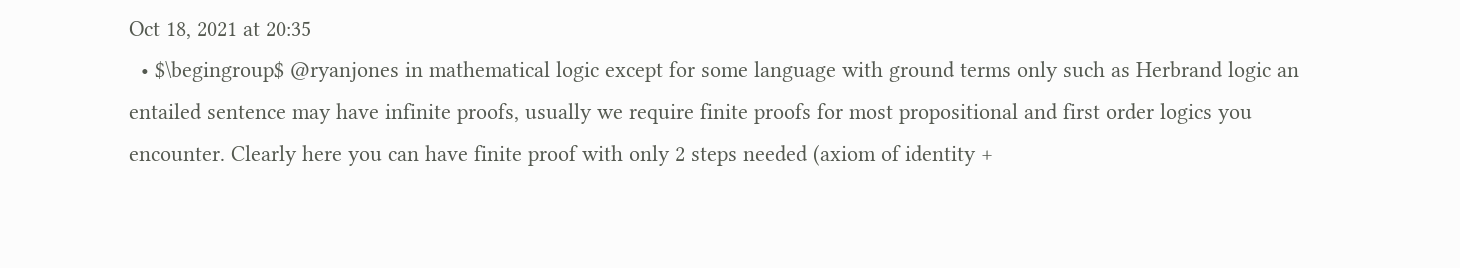Oct 18, 2021 at 20:35
  • $\begingroup$ @ryanjones in mathematical logic except for some language with ground terms only such as Herbrand logic an entailed sentence may have infinite proofs, usually we require finite proofs for most propositional and first order logics you encounter. Clearly here you can have finite proof with only 2 steps needed (axiom of identity +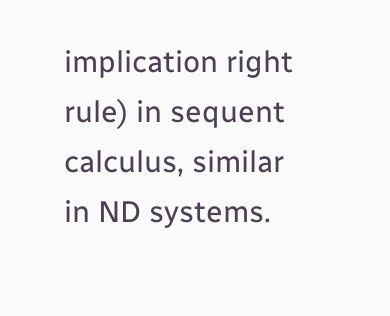implication right rule) in sequent calculus, similar in ND systems.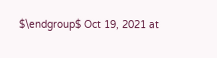$\endgroup$ Oct 19, 2021 at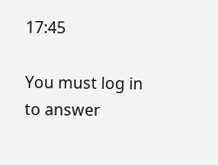17:45

You must log in to answer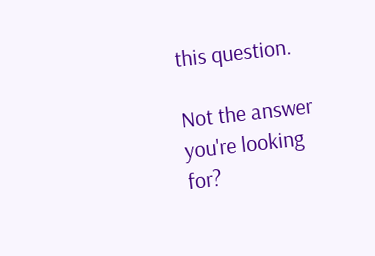this question.

Not the answer you're looking for?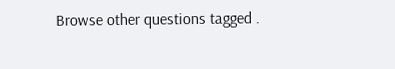Browse other questions tagged .